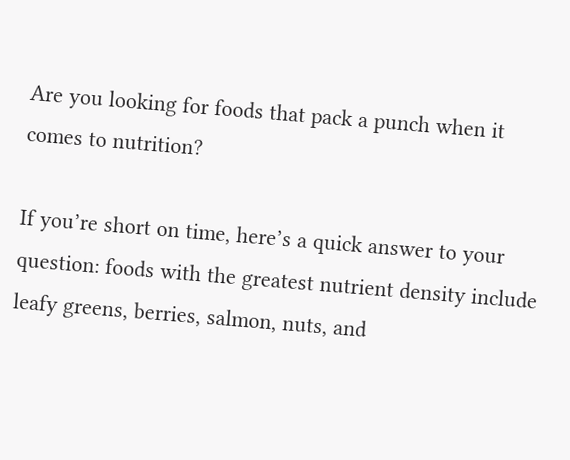Are you looking for foods that pack a punch when it comes to nutrition?

If you’re short on time, here’s a quick answer to your question: foods with the greatest nutrient density include leafy greens, berries, salmon, nuts, and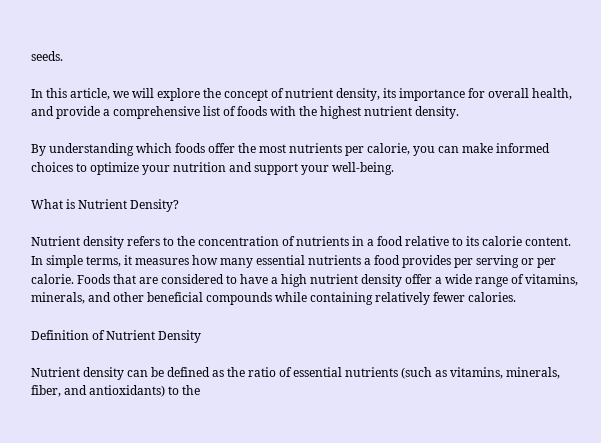seeds.

In this article, we will explore the concept of nutrient density, its importance for overall health, and provide a comprehensive list of foods with the highest nutrient density.

By understanding which foods offer the most nutrients per calorie, you can make informed choices to optimize your nutrition and support your well-being.

What is Nutrient Density?

Nutrient density refers to the concentration of nutrients in a food relative to its calorie content. In simple terms, it measures how many essential nutrients a food provides per serving or per calorie. Foods that are considered to have a high nutrient density offer a wide range of vitamins, minerals, and other beneficial compounds while containing relatively fewer calories.

Definition of Nutrient Density

Nutrient density can be defined as the ratio of essential nutrients (such as vitamins, minerals, fiber, and antioxidants) to the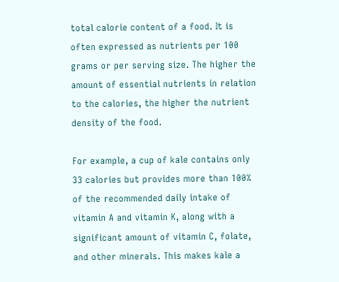total calorie content of a food. It is often expressed as nutrients per 100 grams or per serving size. The higher the amount of essential nutrients in relation to the calories, the higher the nutrient density of the food.

For example, a cup of kale contains only 33 calories but provides more than 100% of the recommended daily intake of vitamin A and vitamin K, along with a significant amount of vitamin C, folate, and other minerals. This makes kale a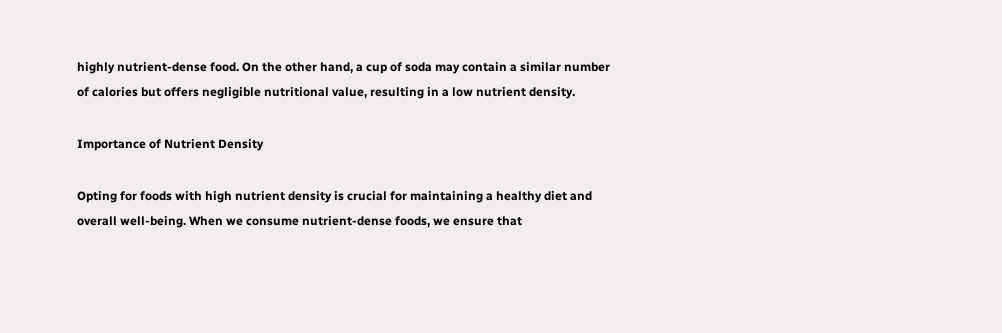highly nutrient-dense food. On the other hand, a cup of soda may contain a similar number of calories but offers negligible nutritional value, resulting in a low nutrient density.

Importance of Nutrient Density

Opting for foods with high nutrient density is crucial for maintaining a healthy diet and overall well-being. When we consume nutrient-dense foods, we ensure that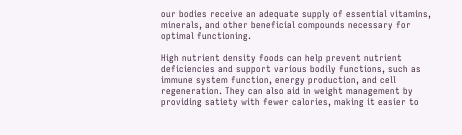our bodies receive an adequate supply of essential vitamins, minerals, and other beneficial compounds necessary for optimal functioning.

High nutrient density foods can help prevent nutrient deficiencies and support various bodily functions, such as immune system function, energy production, and cell regeneration. They can also aid in weight management by providing satiety with fewer calories, making it easier to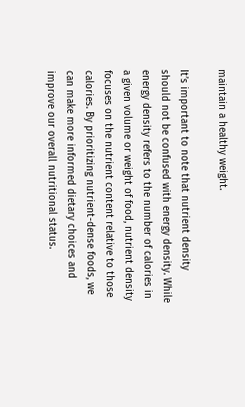maintain a healthy weight.

It’s important to note that nutrient density should not be confused with energy density. While energy density refers to the number of calories in a given volume or weight of food, nutrient density focuses on the nutrient content relative to those calories. By prioritizing nutrient-dense foods, we can make more informed dietary choices and improve our overall nutritional status.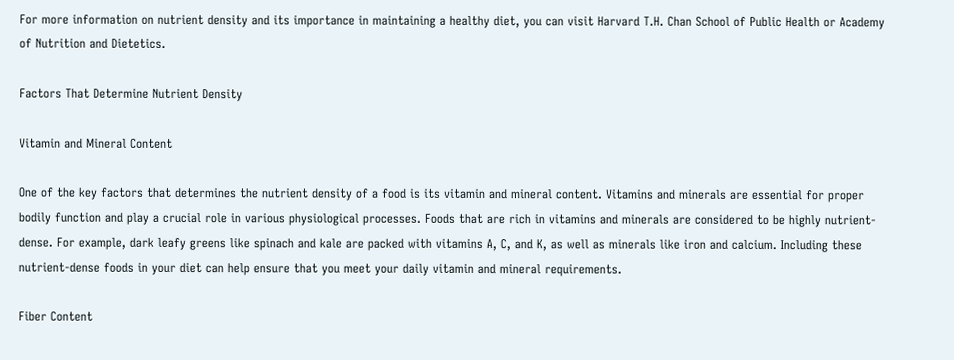For more information on nutrient density and its importance in maintaining a healthy diet, you can visit Harvard T.H. Chan School of Public Health or Academy of Nutrition and Dietetics.

Factors That Determine Nutrient Density

Vitamin and Mineral Content

One of the key factors that determines the nutrient density of a food is its vitamin and mineral content. Vitamins and minerals are essential for proper bodily function and play a crucial role in various physiological processes. Foods that are rich in vitamins and minerals are considered to be highly nutrient-dense. For example, dark leafy greens like spinach and kale are packed with vitamins A, C, and K, as well as minerals like iron and calcium. Including these nutrient-dense foods in your diet can help ensure that you meet your daily vitamin and mineral requirements.

Fiber Content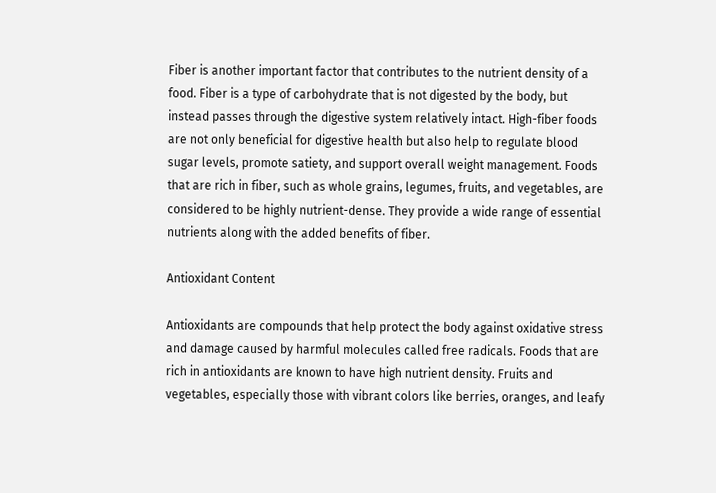Fiber is another important factor that contributes to the nutrient density of a food. Fiber is a type of carbohydrate that is not digested by the body, but instead passes through the digestive system relatively intact. High-fiber foods are not only beneficial for digestive health but also help to regulate blood sugar levels, promote satiety, and support overall weight management. Foods that are rich in fiber, such as whole grains, legumes, fruits, and vegetables, are considered to be highly nutrient-dense. They provide a wide range of essential nutrients along with the added benefits of fiber.

Antioxidant Content

Antioxidants are compounds that help protect the body against oxidative stress and damage caused by harmful molecules called free radicals. Foods that are rich in antioxidants are known to have high nutrient density. Fruits and vegetables, especially those with vibrant colors like berries, oranges, and leafy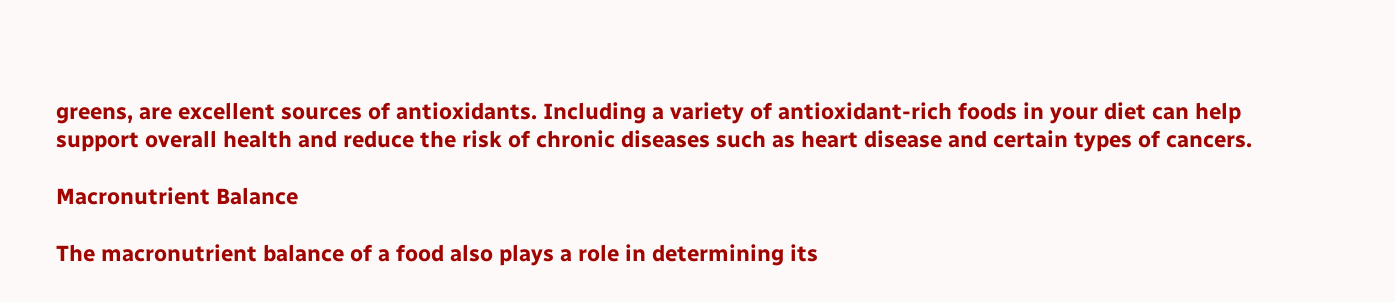greens, are excellent sources of antioxidants. Including a variety of antioxidant-rich foods in your diet can help support overall health and reduce the risk of chronic diseases such as heart disease and certain types of cancers.

Macronutrient Balance

The macronutrient balance of a food also plays a role in determining its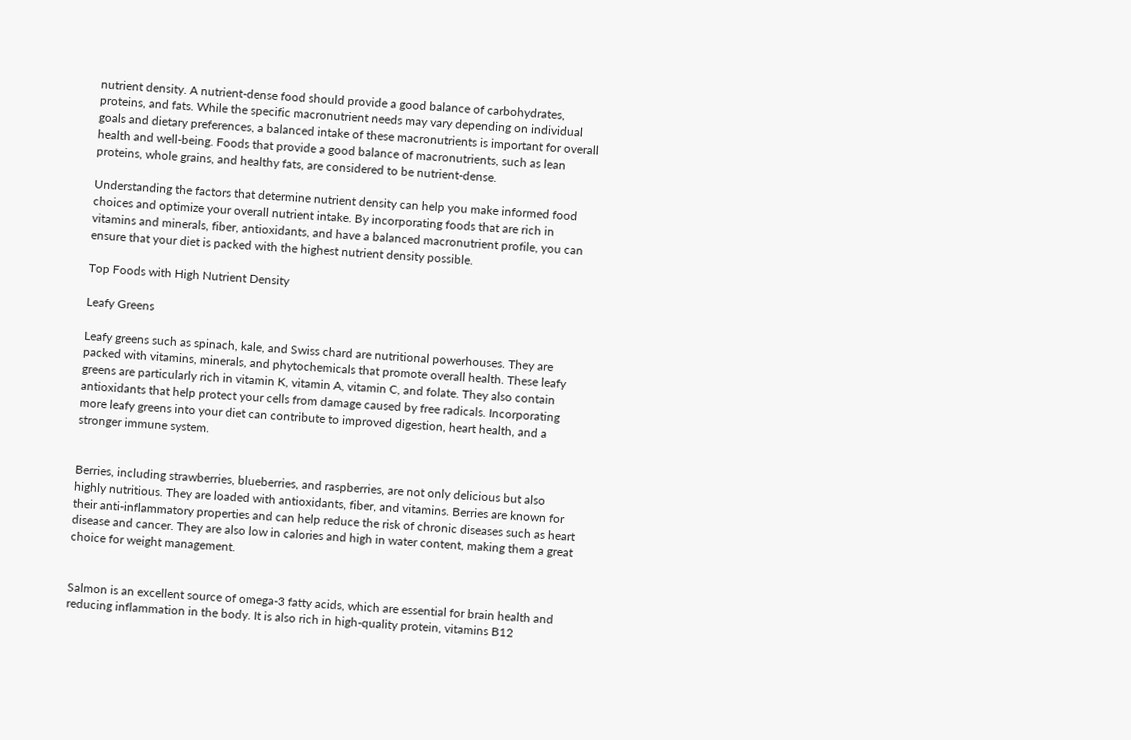nutrient density. A nutrient-dense food should provide a good balance of carbohydrates, proteins, and fats. While the specific macronutrient needs may vary depending on individual goals and dietary preferences, a balanced intake of these macronutrients is important for overall health and well-being. Foods that provide a good balance of macronutrients, such as lean proteins, whole grains, and healthy fats, are considered to be nutrient-dense.

Understanding the factors that determine nutrient density can help you make informed food choices and optimize your overall nutrient intake. By incorporating foods that are rich in vitamins and minerals, fiber, antioxidants, and have a balanced macronutrient profile, you can ensure that your diet is packed with the highest nutrient density possible.

Top Foods with High Nutrient Density

Leafy Greens

Leafy greens such as spinach, kale, and Swiss chard are nutritional powerhouses. They are packed with vitamins, minerals, and phytochemicals that promote overall health. These leafy greens are particularly rich in vitamin K, vitamin A, vitamin C, and folate. They also contain antioxidants that help protect your cells from damage caused by free radicals. Incorporating more leafy greens into your diet can contribute to improved digestion, heart health, and a stronger immune system.


Berries, including strawberries, blueberries, and raspberries, are not only delicious but also highly nutritious. They are loaded with antioxidants, fiber, and vitamins. Berries are known for their anti-inflammatory properties and can help reduce the risk of chronic diseases such as heart disease and cancer. They are also low in calories and high in water content, making them a great choice for weight management.


Salmon is an excellent source of omega-3 fatty acids, which are essential for brain health and reducing inflammation in the body. It is also rich in high-quality protein, vitamins B12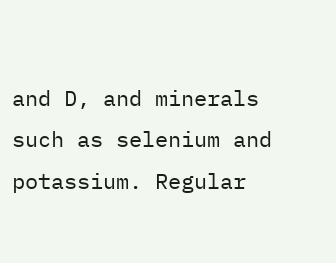and D, and minerals such as selenium and potassium. Regular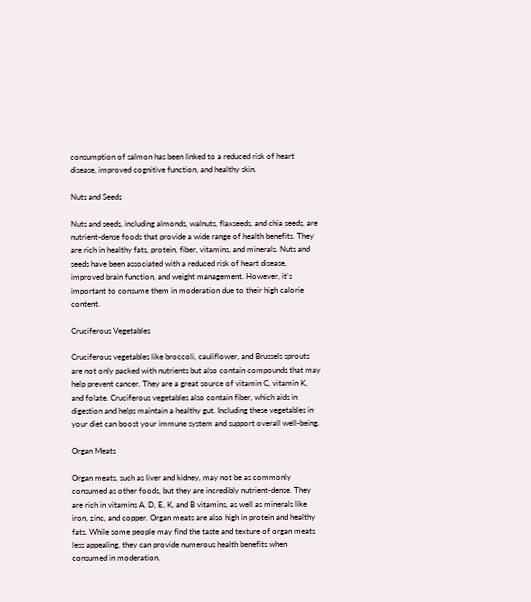consumption of salmon has been linked to a reduced risk of heart disease, improved cognitive function, and healthy skin.

Nuts and Seeds

Nuts and seeds, including almonds, walnuts, flaxseeds, and chia seeds, are nutrient-dense foods that provide a wide range of health benefits. They are rich in healthy fats, protein, fiber, vitamins, and minerals. Nuts and seeds have been associated with a reduced risk of heart disease, improved brain function, and weight management. However, it’s important to consume them in moderation due to their high calorie content.

Cruciferous Vegetables

Cruciferous vegetables like broccoli, cauliflower, and Brussels sprouts are not only packed with nutrients but also contain compounds that may help prevent cancer. They are a great source of vitamin C, vitamin K, and folate. Cruciferous vegetables also contain fiber, which aids in digestion and helps maintain a healthy gut. Including these vegetables in your diet can boost your immune system and support overall well-being.

Organ Meats

Organ meats, such as liver and kidney, may not be as commonly consumed as other foods, but they are incredibly nutrient-dense. They are rich in vitamins A, D, E, K, and B vitamins, as well as minerals like iron, zinc, and copper. Organ meats are also high in protein and healthy fats. While some people may find the taste and texture of organ meats less appealing, they can provide numerous health benefits when consumed in moderation.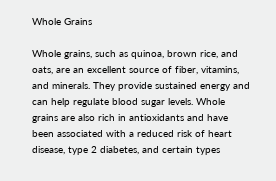Whole Grains

Whole grains, such as quinoa, brown rice, and oats, are an excellent source of fiber, vitamins, and minerals. They provide sustained energy and can help regulate blood sugar levels. Whole grains are also rich in antioxidants and have been associated with a reduced risk of heart disease, type 2 diabetes, and certain types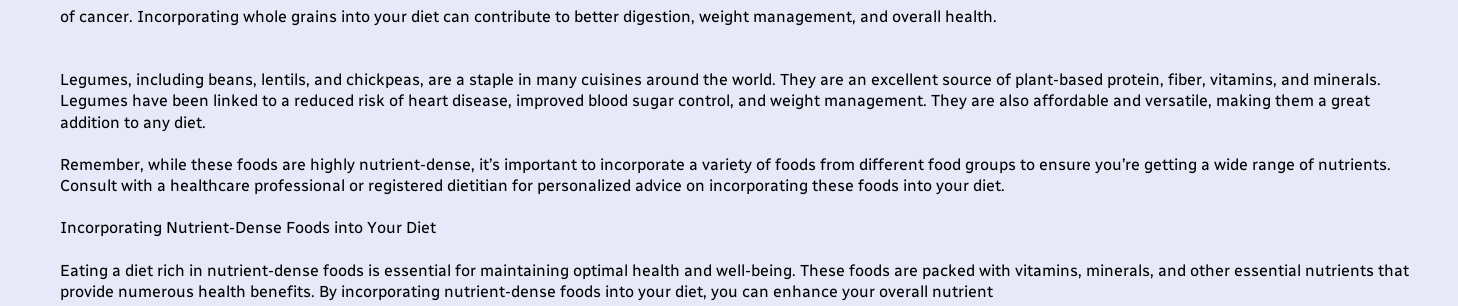of cancer. Incorporating whole grains into your diet can contribute to better digestion, weight management, and overall health.


Legumes, including beans, lentils, and chickpeas, are a staple in many cuisines around the world. They are an excellent source of plant-based protein, fiber, vitamins, and minerals. Legumes have been linked to a reduced risk of heart disease, improved blood sugar control, and weight management. They are also affordable and versatile, making them a great addition to any diet.

Remember, while these foods are highly nutrient-dense, it’s important to incorporate a variety of foods from different food groups to ensure you’re getting a wide range of nutrients. Consult with a healthcare professional or registered dietitian for personalized advice on incorporating these foods into your diet.

Incorporating Nutrient-Dense Foods into Your Diet

Eating a diet rich in nutrient-dense foods is essential for maintaining optimal health and well-being. These foods are packed with vitamins, minerals, and other essential nutrients that provide numerous health benefits. By incorporating nutrient-dense foods into your diet, you can enhance your overall nutrient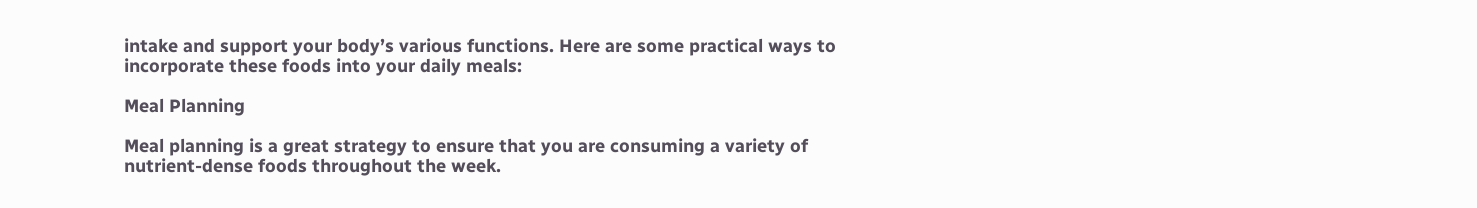intake and support your body’s various functions. Here are some practical ways to incorporate these foods into your daily meals:

Meal Planning

Meal planning is a great strategy to ensure that you are consuming a variety of nutrient-dense foods throughout the week.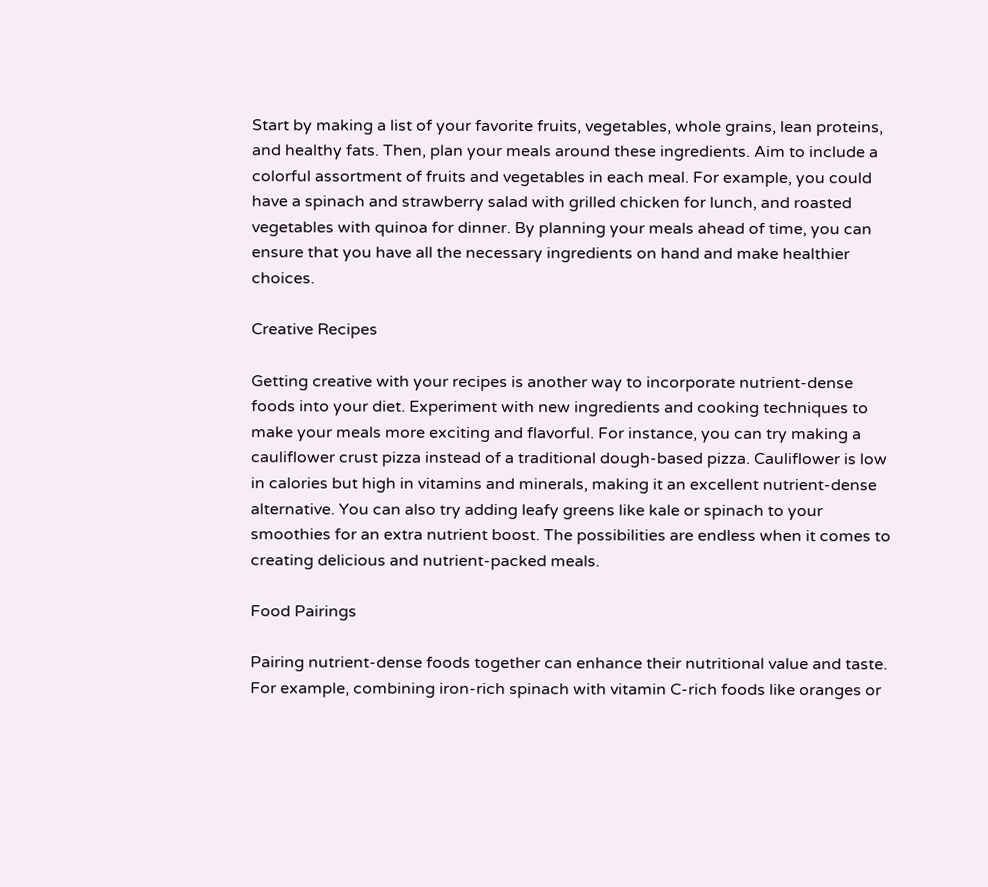Start by making a list of your favorite fruits, vegetables, whole grains, lean proteins, and healthy fats. Then, plan your meals around these ingredients. Aim to include a colorful assortment of fruits and vegetables in each meal. For example, you could have a spinach and strawberry salad with grilled chicken for lunch, and roasted vegetables with quinoa for dinner. By planning your meals ahead of time, you can ensure that you have all the necessary ingredients on hand and make healthier choices.

Creative Recipes

Getting creative with your recipes is another way to incorporate nutrient-dense foods into your diet. Experiment with new ingredients and cooking techniques to make your meals more exciting and flavorful. For instance, you can try making a cauliflower crust pizza instead of a traditional dough-based pizza. Cauliflower is low in calories but high in vitamins and minerals, making it an excellent nutrient-dense alternative. You can also try adding leafy greens like kale or spinach to your smoothies for an extra nutrient boost. The possibilities are endless when it comes to creating delicious and nutrient-packed meals.

Food Pairings

Pairing nutrient-dense foods together can enhance their nutritional value and taste. For example, combining iron-rich spinach with vitamin C-rich foods like oranges or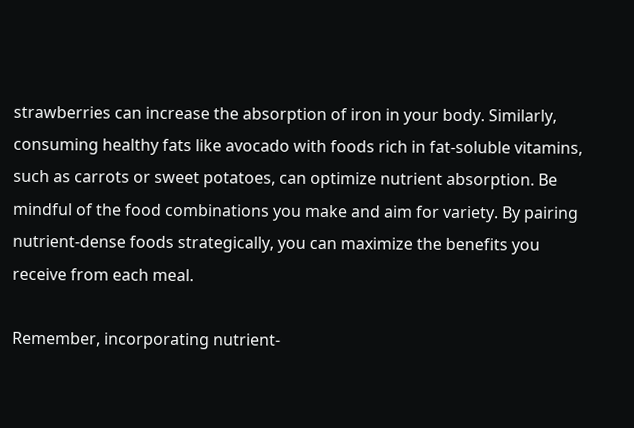strawberries can increase the absorption of iron in your body. Similarly, consuming healthy fats like avocado with foods rich in fat-soluble vitamins, such as carrots or sweet potatoes, can optimize nutrient absorption. Be mindful of the food combinations you make and aim for variety. By pairing nutrient-dense foods strategically, you can maximize the benefits you receive from each meal.

Remember, incorporating nutrient-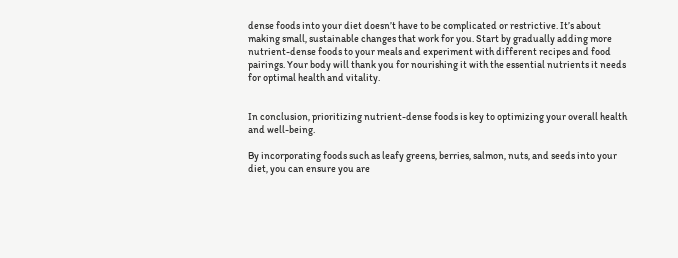dense foods into your diet doesn’t have to be complicated or restrictive. It’s about making small, sustainable changes that work for you. Start by gradually adding more nutrient-dense foods to your meals and experiment with different recipes and food pairings. Your body will thank you for nourishing it with the essential nutrients it needs for optimal health and vitality.


In conclusion, prioritizing nutrient-dense foods is key to optimizing your overall health and well-being.

By incorporating foods such as leafy greens, berries, salmon, nuts, and seeds into your diet, you can ensure you are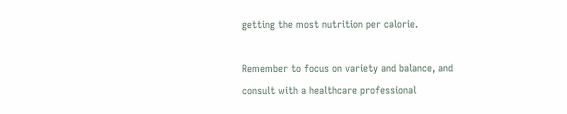getting the most nutrition per calorie.

Remember to focus on variety and balance, and consult with a healthcare professional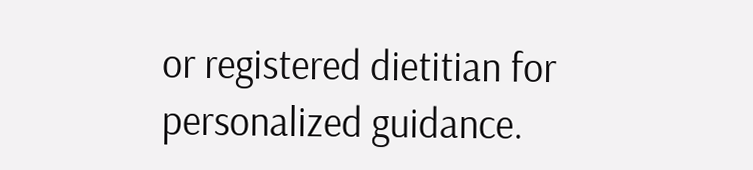or registered dietitian for personalized guidance.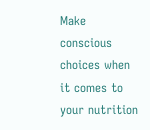Make conscious choices when it comes to your nutrition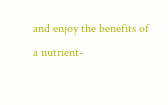and enjoy the benefits of a nutrient-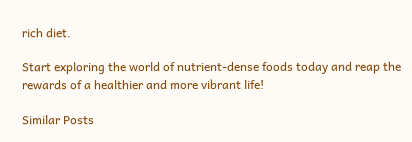rich diet.

Start exploring the world of nutrient-dense foods today and reap the rewards of a healthier and more vibrant life!

Similar Posts